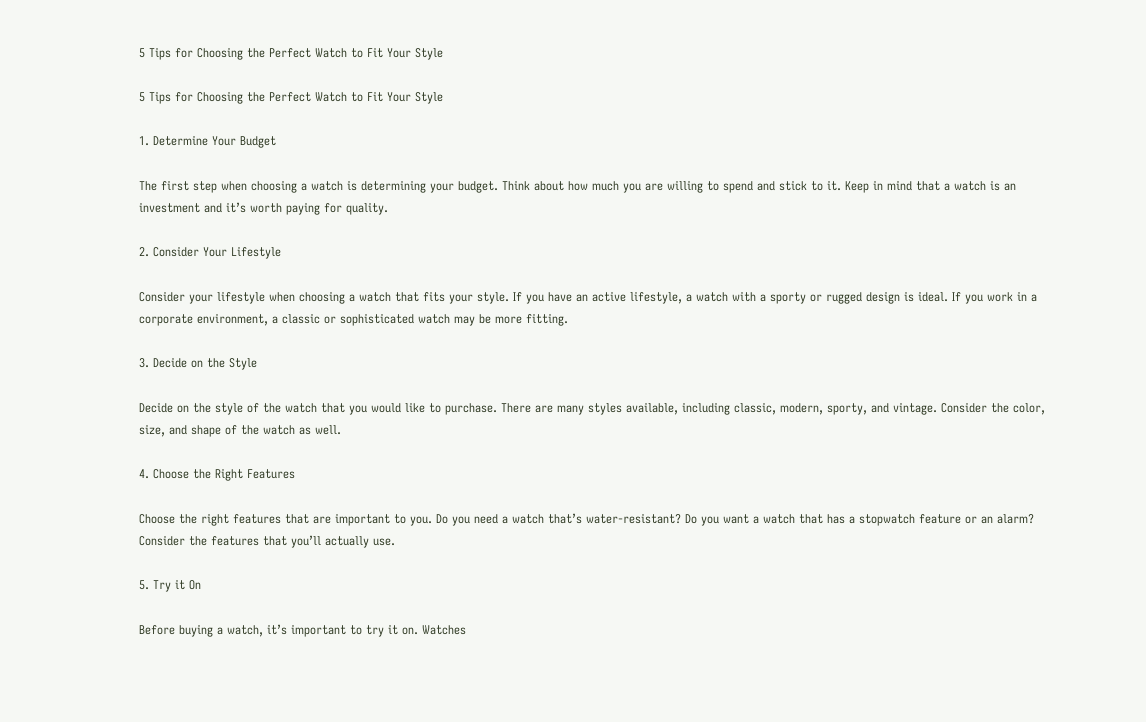5 Tips for Choosing the Perfect Watch to Fit Your Style

5 Tips for Choosing the Perfect Watch to Fit Your Style

1. Determine Your Budget

The first step when choosing a watch is determining your budget. Think about how much you are willing to spend and stick to it. Keep in mind that a watch is an investment and it’s worth paying for quality.

2. Consider Your Lifestyle

Consider your lifestyle when choosing a watch that fits your style. If you have an active lifestyle, a watch with a sporty or rugged design is ideal. If you work in a corporate environment, a classic or sophisticated watch may be more fitting.

3. Decide on the Style

Decide on the style of the watch that you would like to purchase. There are many styles available, including classic, modern, sporty, and vintage. Consider the color, size, and shape of the watch as well.

4. Choose the Right Features

Choose the right features that are important to you. Do you need a watch that’s water-resistant? Do you want a watch that has a stopwatch feature or an alarm? Consider the features that you’ll actually use.

5. Try it On

Before buying a watch, it’s important to try it on. Watches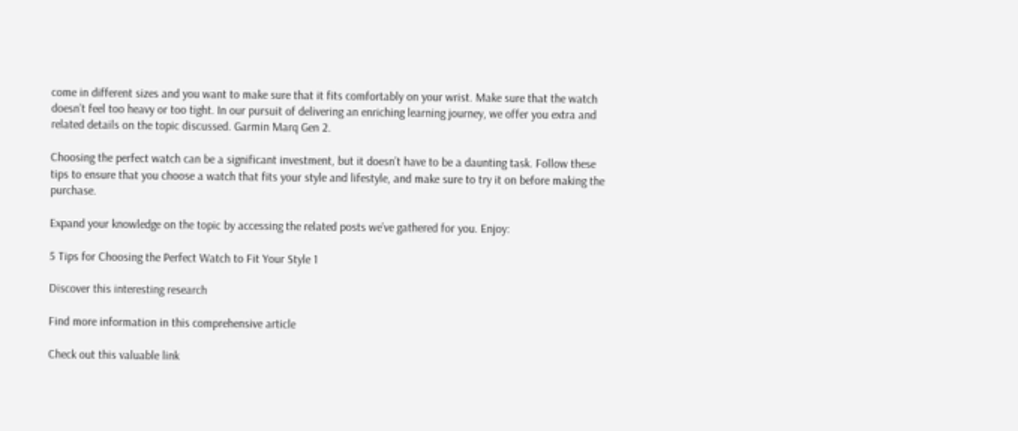come in different sizes and you want to make sure that it fits comfortably on your wrist. Make sure that the watch doesn’t feel too heavy or too tight. In our pursuit of delivering an enriching learning journey, we offer you extra and related details on the topic discussed. Garmin Marq Gen 2.

Choosing the perfect watch can be a significant investment, but it doesn’t have to be a daunting task. Follow these tips to ensure that you choose a watch that fits your style and lifestyle, and make sure to try it on before making the purchase.

Expand your knowledge on the topic by accessing the related posts we’ve gathered for you. Enjoy:

5 Tips for Choosing the Perfect Watch to Fit Your Style 1

Discover this interesting research

Find more information in this comprehensive article

Check out this valuable link